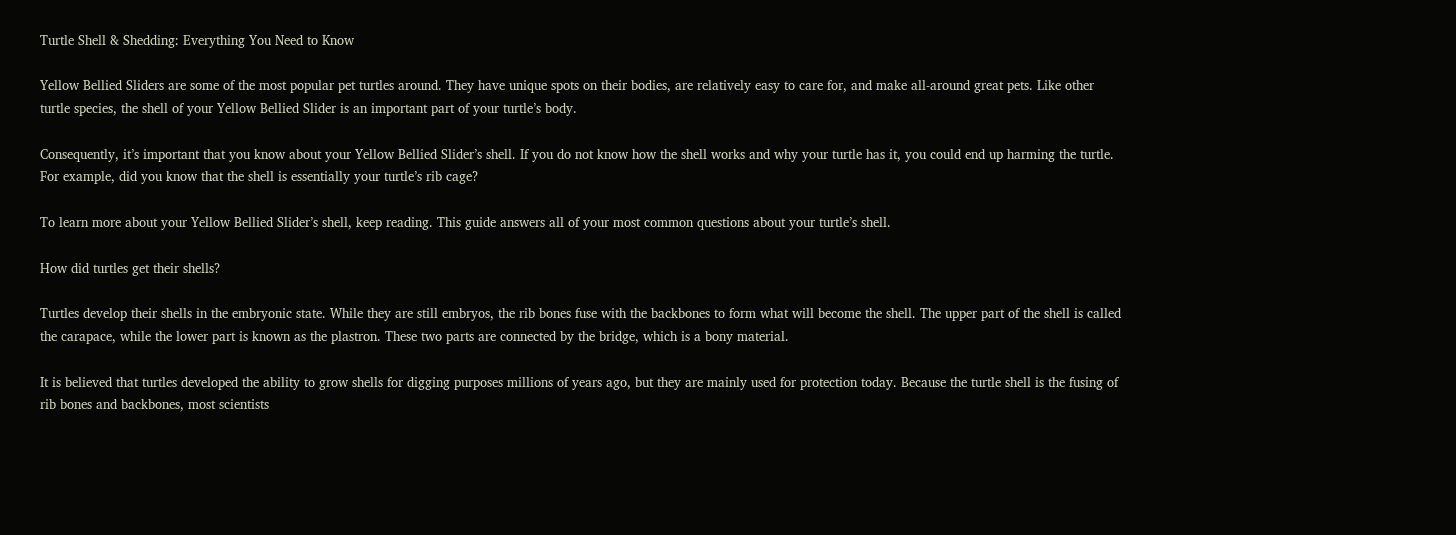Turtle Shell & Shedding: Everything You Need to Know

Yellow Bellied Sliders are some of the most popular pet turtles around. They have unique spots on their bodies, are relatively easy to care for, and make all-around great pets. Like other turtle species, the shell of your Yellow Bellied Slider is an important part of your turtle’s body.

Consequently, it’s important that you know about your Yellow Bellied Slider’s shell. If you do not know how the shell works and why your turtle has it, you could end up harming the turtle. For example, did you know that the shell is essentially your turtle’s rib cage?

To learn more about your Yellow Bellied Slider’s shell, keep reading. This guide answers all of your most common questions about your turtle’s shell.

How did turtles get their shells?

Turtles develop their shells in the embryonic state. While they are still embryos, the rib bones fuse with the backbones to form what will become the shell. The upper part of the shell is called the carapace, while the lower part is known as the plastron. These two parts are connected by the bridge, which is a bony material.

It is believed that turtles developed the ability to grow shells for digging purposes millions of years ago, but they are mainly used for protection today. Because the turtle shell is the fusing of rib bones and backbones, most scientists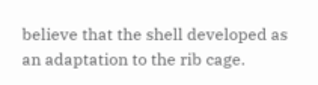believe that the shell developed as an adaptation to the rib cage.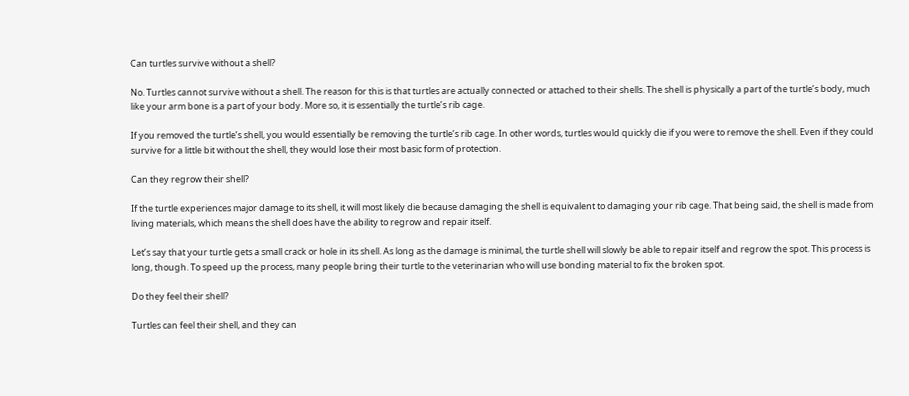Can turtles survive without a shell?

No. Turtles cannot survive without a shell. The reason for this is that turtles are actually connected or attached to their shells. The shell is physically a part of the turtle’s body, much like your arm bone is a part of your body. More so, it is essentially the turtle’s rib cage.

If you removed the turtle’s shell, you would essentially be removing the turtle’s rib cage. In other words, turtles would quickly die if you were to remove the shell. Even if they could survive for a little bit without the shell, they would lose their most basic form of protection.

Can they regrow their shell?

If the turtle experiences major damage to its shell, it will most likely die because damaging the shell is equivalent to damaging your rib cage. That being said, the shell is made from living materials, which means the shell does have the ability to regrow and repair itself.

Let’s say that your turtle gets a small crack or hole in its shell. As long as the damage is minimal, the turtle shell will slowly be able to repair itself and regrow the spot. This process is long, though. To speed up the process, many people bring their turtle to the veterinarian who will use bonding material to fix the broken spot.

Do they feel their shell?

Turtles can feel their shell, and they can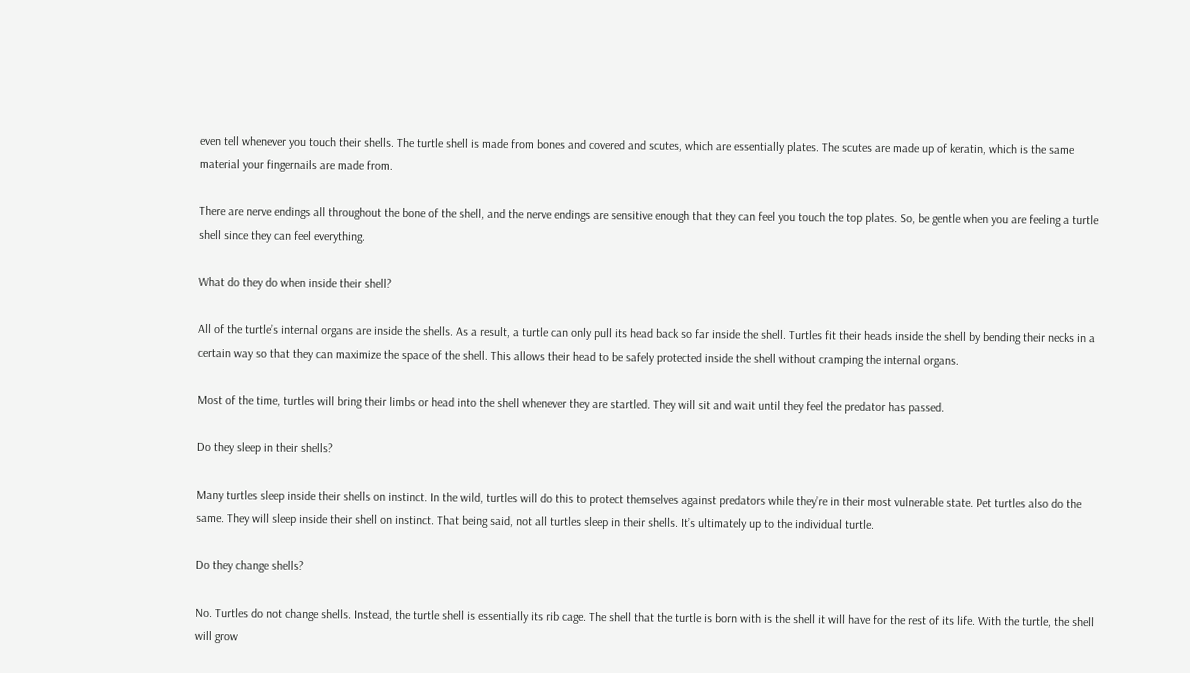even tell whenever you touch their shells. The turtle shell is made from bones and covered and scutes, which are essentially plates. The scutes are made up of keratin, which is the same material your fingernails are made from.

There are nerve endings all throughout the bone of the shell, and the nerve endings are sensitive enough that they can feel you touch the top plates. So, be gentle when you are feeling a turtle shell since they can feel everything.

What do they do when inside their shell?

All of the turtle’s internal organs are inside the shells. As a result, a turtle can only pull its head back so far inside the shell. Turtles fit their heads inside the shell by bending their necks in a certain way so that they can maximize the space of the shell. This allows their head to be safely protected inside the shell without cramping the internal organs.

Most of the time, turtles will bring their limbs or head into the shell whenever they are startled. They will sit and wait until they feel the predator has passed.

Do they sleep in their shells?

Many turtles sleep inside their shells on instinct. In the wild, turtles will do this to protect themselves against predators while they’re in their most vulnerable state. Pet turtles also do the same. They will sleep inside their shell on instinct. That being said, not all turtles sleep in their shells. It’s ultimately up to the individual turtle.

Do they change shells?

No. Turtles do not change shells. Instead, the turtle shell is essentially its rib cage. The shell that the turtle is born with is the shell it will have for the rest of its life. With the turtle, the shell will grow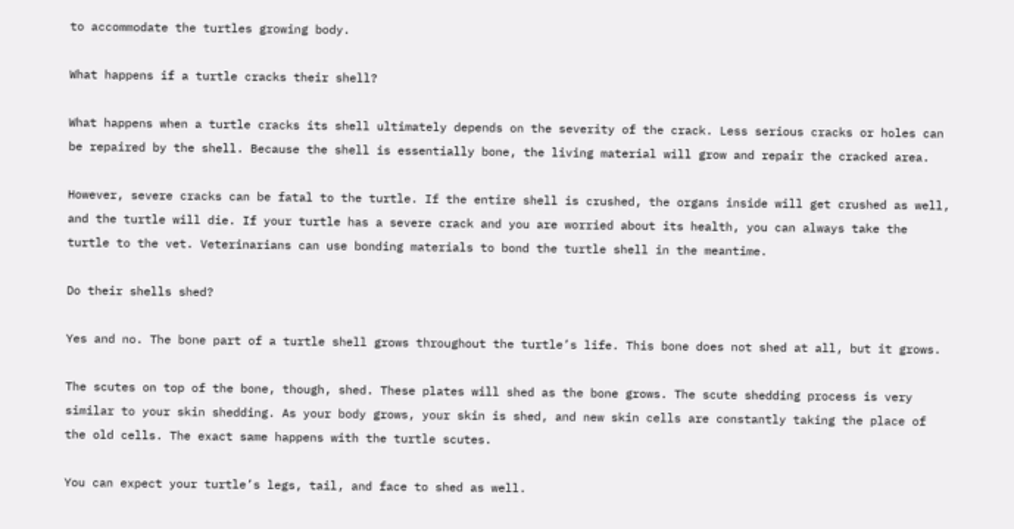to accommodate the turtles growing body.

What happens if a turtle cracks their shell?

What happens when a turtle cracks its shell ultimately depends on the severity of the crack. Less serious cracks or holes can be repaired by the shell. Because the shell is essentially bone, the living material will grow and repair the cracked area.

However, severe cracks can be fatal to the turtle. If the entire shell is crushed, the organs inside will get crushed as well, and the turtle will die. If your turtle has a severe crack and you are worried about its health, you can always take the turtle to the vet. Veterinarians can use bonding materials to bond the turtle shell in the meantime.

Do their shells shed?

Yes and no. The bone part of a turtle shell grows throughout the turtle’s life. This bone does not shed at all, but it grows.

The scutes on top of the bone, though, shed. These plates will shed as the bone grows. The scute shedding process is very similar to your skin shedding. As your body grows, your skin is shed, and new skin cells are constantly taking the place of the old cells. The exact same happens with the turtle scutes.

You can expect your turtle’s legs, tail, and face to shed as well.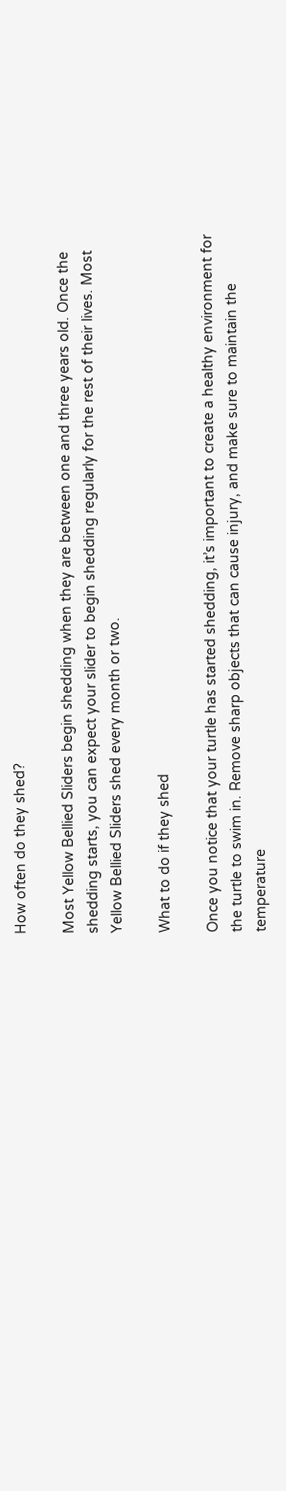How often do they shed?

Most Yellow Bellied Sliders begin shedding when they are between one and three years old. Once the shedding starts, you can expect your slider to begin shedding regularly for the rest of their lives. Most Yellow Bellied Sliders shed every month or two.

What to do if they shed

Once you notice that your turtle has started shedding, it’s important to create a healthy environment for the turtle to swim in. Remove sharp objects that can cause injury, and make sure to maintain the temperature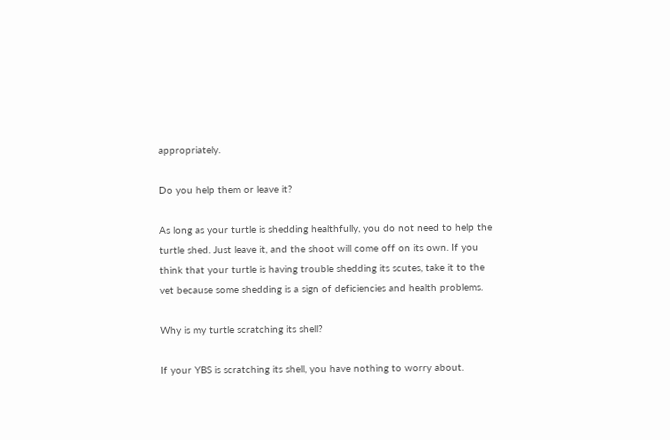appropriately.

Do you help them or leave it?

As long as your turtle is shedding healthfully, you do not need to help the turtle shed. Just leave it, and the shoot will come off on its own. If you think that your turtle is having trouble shedding its scutes, take it to the vet because some shedding is a sign of deficiencies and health problems.

Why is my turtle scratching its shell?

If your YBS is scratching its shell, you have nothing to worry about.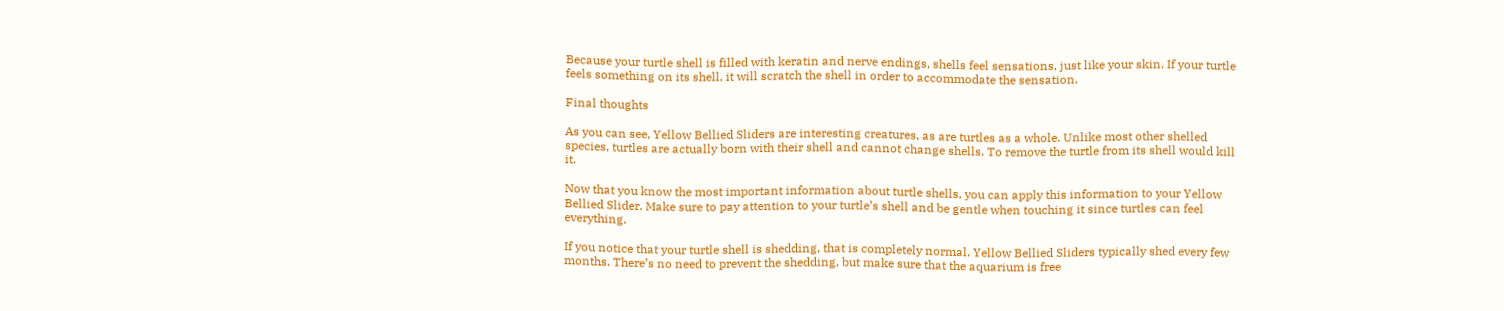Because your turtle shell is filled with keratin and nerve endings, shells feel sensations, just like your skin. If your turtle feels something on its shell, it will scratch the shell in order to accommodate the sensation.

Final thoughts

As you can see, Yellow Bellied Sliders are interesting creatures, as are turtles as a whole. Unlike most other shelled species, turtles are actually born with their shell and cannot change shells. To remove the turtle from its shell would kill it.

Now that you know the most important information about turtle shells, you can apply this information to your Yellow Bellied Slider. Make sure to pay attention to your turtle’s shell and be gentle when touching it since turtles can feel everything.

If you notice that your turtle shell is shedding, that is completely normal. Yellow Bellied Sliders typically shed every few months. There’s no need to prevent the shedding, but make sure that the aquarium is free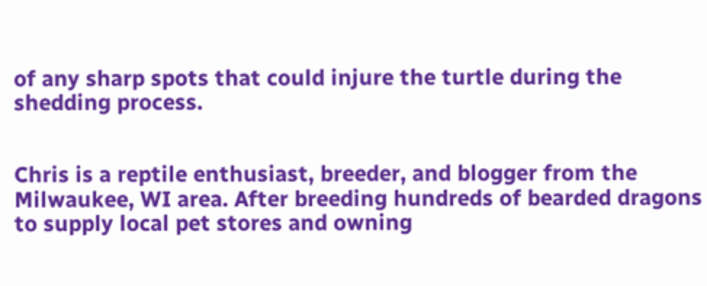of any sharp spots that could injure the turtle during the shedding process.


Chris is a reptile enthusiast, breeder, and blogger from the Milwaukee, WI area. After breeding hundreds of bearded dragons to supply local pet stores and owning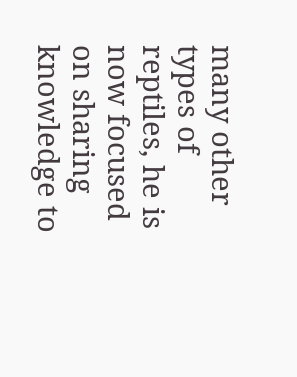many other types of reptiles, he is now focused on sharing knowledge to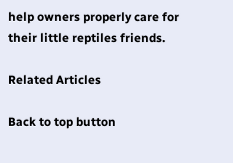help owners properly care for their little reptiles friends.

Related Articles

Back to top button